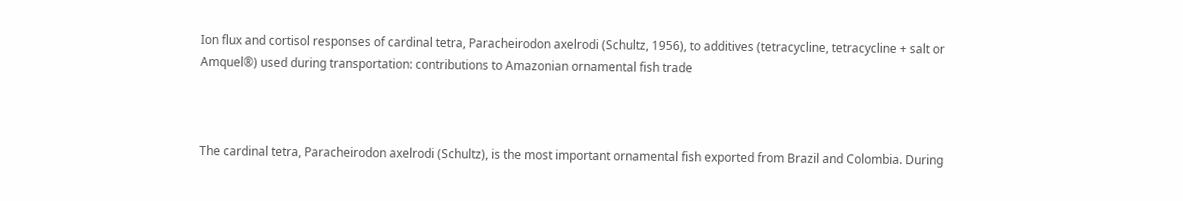Ion flux and cortisol responses of cardinal tetra, Paracheirodon axelrodi (Schultz, 1956), to additives (tetracycline, tetracycline + salt or Amquel®) used during transportation: contributions to Amazonian ornamental fish trade



The cardinal tetra, Paracheirodon axelrodi (Schultz), is the most important ornamental fish exported from Brazil and Colombia. During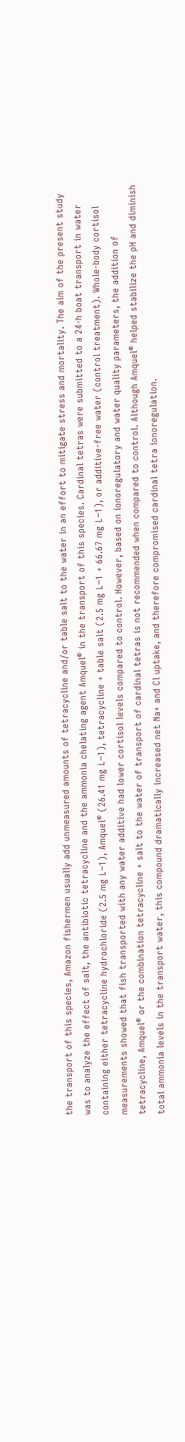the transport of this species, Amazon fishermen usually add unmeasured amounts of tetracycline and/or table salt to the water in an effort to mitigate stress and mortality. The aim of the present study was to analyze the effect of salt, the antibiotic tetracycline and the ammonia chelating agent Amquel® in the transport of this species. Cardinal tetras were submitted to a 24-h boat transport in water containing either tetracycline hydrochloride (2.5 mg L−1), Amquel® (26.41 mg L−1), tetracycline + table salt (2.5 mg L−1 + 66.67 mg L−1), or additive-free water (control treatment). Whole-body cortisol measurements showed that fish transported with any water additive had lower cortisol levels compared to control. However, based on ionoregulatory and water quality parameters, the addition of tetracycline, Amquel® or the combination tetracycline + salt to the water of transport of cardinal tetras is not recommended when compared to control. Although Amquel® helped stabilize the pH and diminish total ammonia levels in the transport water, this compound dramatically increased net Na+ and Cl uptake, and therefore compromised cardinal tetra ionoregulation.